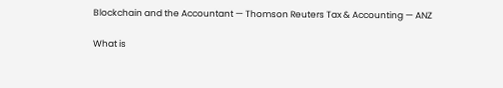Blockchain and the Accountant — Thomson Reuters Tax & Accounting — ANZ

What is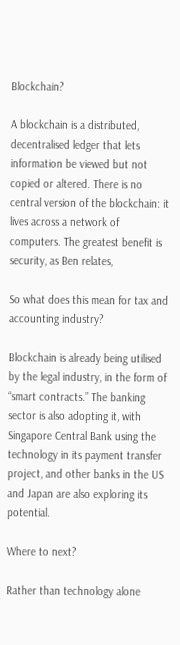Blockchain?

A blockchain is a distributed, decentralised ledger that lets information be viewed but not copied or altered. There is no central version of the blockchain: it lives across a network of computers. The greatest benefit is security, as Ben relates,

So what does this mean for tax and accounting industry?

Blockchain is already being utilised by the legal industry, in the form of “smart contracts.” The banking sector is also adopting it, with Singapore Central Bank using the technology in its payment transfer project, and other banks in the US and Japan are also exploring its potential.

Where to next?

Rather than technology alone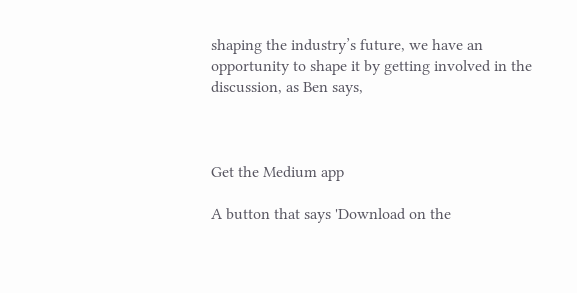shaping the industry’s future, we have an opportunity to shape it by getting involved in the discussion, as Ben says,



Get the Medium app

A button that says 'Download on the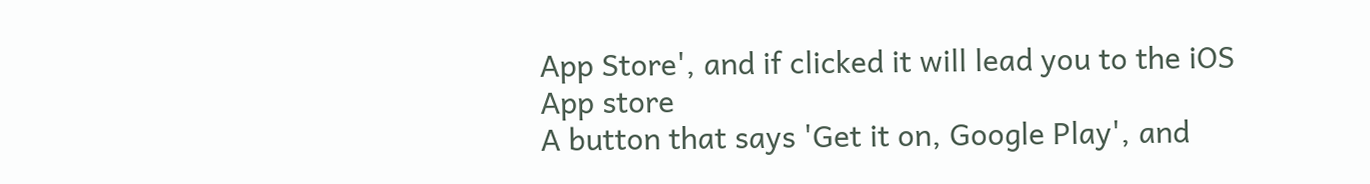App Store', and if clicked it will lead you to the iOS App store
A button that says 'Get it on, Google Play', and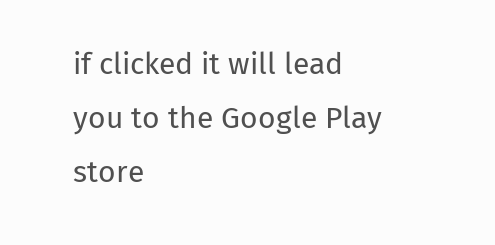if clicked it will lead you to the Google Play store